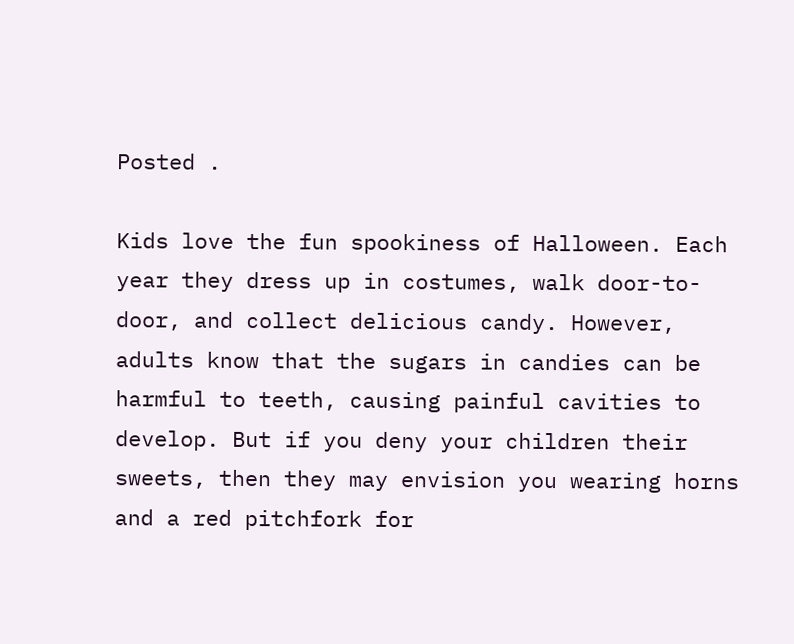Posted .

Kids love the fun spookiness of Halloween. Each year they dress up in costumes, walk door-to-door, and collect delicious candy. However, adults know that the sugars in candies can be harmful to teeth, causing painful cavities to develop. But if you deny your children their sweets, then they may envision you wearing horns and a red pitchfork for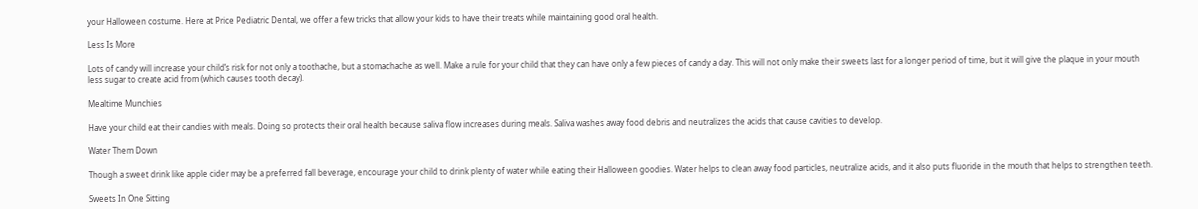your Halloween costume. Here at Price Pediatric Dental, we offer a few tricks that allow your kids to have their treats while maintaining good oral health.

Less Is More

Lots of candy will increase your child’s risk for not only a toothache, but a stomachache as well. Make a rule for your child that they can have only a few pieces of candy a day. This will not only make their sweets last for a longer period of time, but it will give the plaque in your mouth less sugar to create acid from (which causes tooth decay).

Mealtime Munchies

Have your child eat their candies with meals. Doing so protects their oral health because saliva flow increases during meals. Saliva washes away food debris and neutralizes the acids that cause cavities to develop.

Water Them Down

Though a sweet drink like apple cider may be a preferred fall beverage, encourage your child to drink plenty of water while eating their Halloween goodies. Water helps to clean away food particles, neutralize acids, and it also puts fluoride in the mouth that helps to strengthen teeth.

Sweets In One Sitting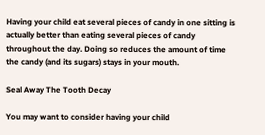Having your child eat several pieces of candy in one sitting is actually better than eating several pieces of candy throughout the day. Doing so reduces the amount of time the candy (and its sugars) stays in your mouth.

Seal Away The Tooth Decay

You may want to consider having your child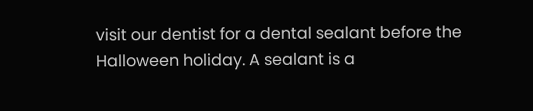visit our dentist for a dental sealant before the Halloween holiday. A sealant is a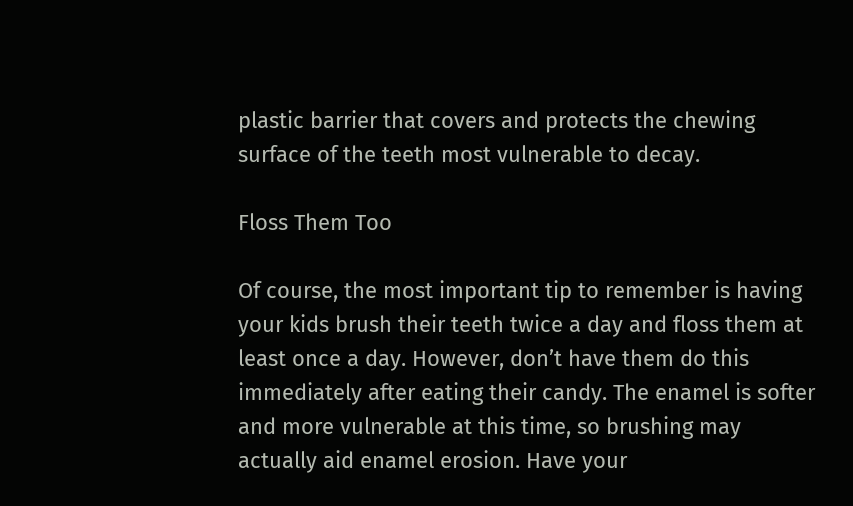plastic barrier that covers and protects the chewing surface of the teeth most vulnerable to decay.

Floss Them Too

Of course, the most important tip to remember is having your kids brush their teeth twice a day and floss them at least once a day. However, don’t have them do this immediately after eating their candy. The enamel is softer and more vulnerable at this time, so brushing may actually aid enamel erosion. Have your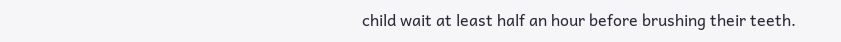child wait at least half an hour before brushing their teeth.